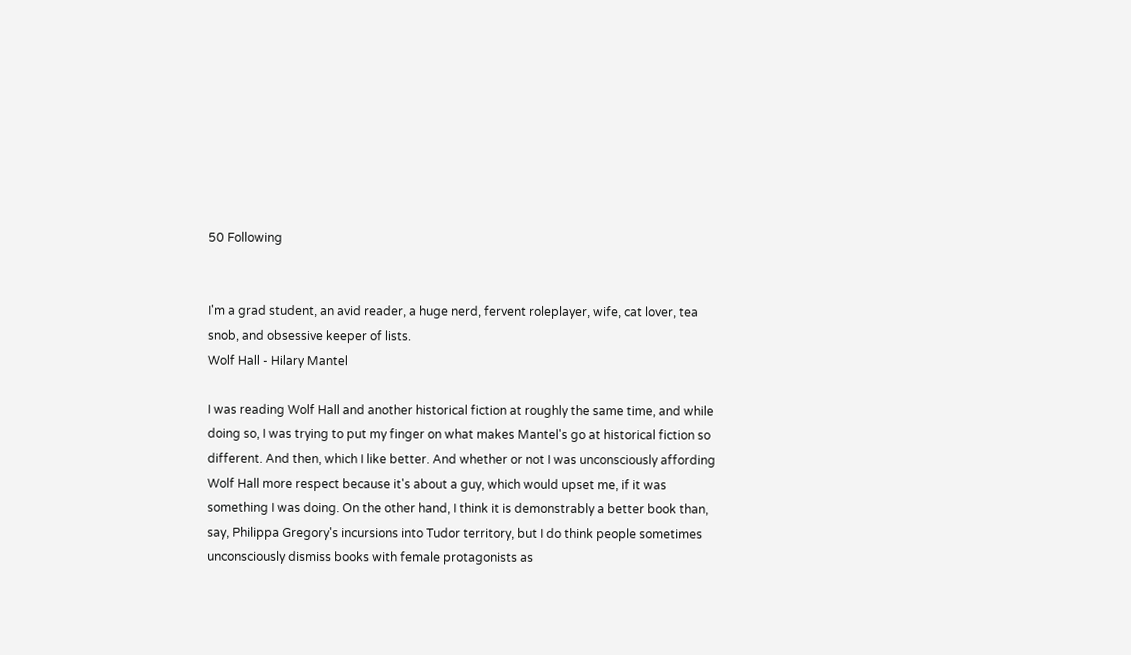50 Following


I'm a grad student, an avid reader, a huge nerd, fervent roleplayer, wife, cat lover, tea snob, and obsessive keeper of lists.
Wolf Hall - Hilary Mantel

I was reading Wolf Hall and another historical fiction at roughly the same time, and while doing so, I was trying to put my finger on what makes Mantel's go at historical fiction so different. And then, which I like better. And whether or not I was unconsciously affording Wolf Hall more respect because it's about a guy, which would upset me, if it was something I was doing. On the other hand, I think it is demonstrably a better book than, say, Philippa Gregory's incursions into Tudor territory, but I do think people sometimes unconsciously dismiss books with female protagonists as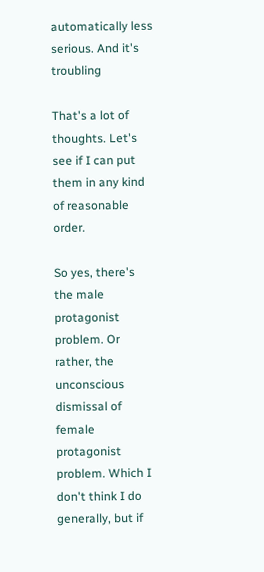automatically less serious. And it's troubling

That's a lot of thoughts. Let's see if I can put them in any kind of reasonable order.

So yes, there's the male protagonist problem. Or rather, the unconscious dismissal of female protagonist problem. Which I don't think I do generally, but if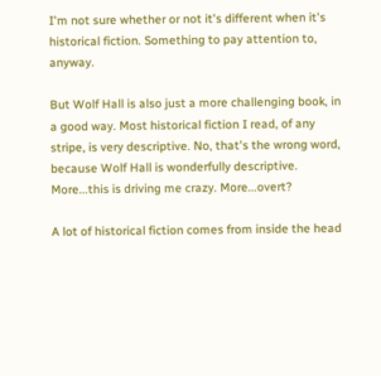I'm not sure whether or not it's different when it's historical fiction. Something to pay attention to, anyway.

But Wolf Hall is also just a more challenging book, in a good way. Most historical fiction I read, of any stripe, is very descriptive. No, that's the wrong word, because Wolf Hall is wonderfully descriptive. More...this is driving me crazy. More...overt?

A lot of historical fiction comes from inside the head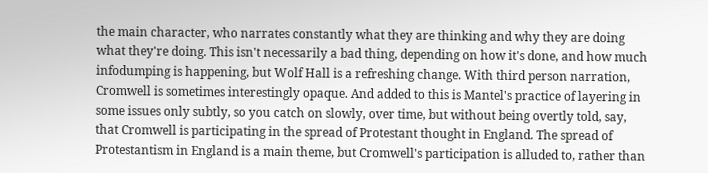the main character, who narrates constantly what they are thinking and why they are doing what they're doing. This isn't necessarily a bad thing, depending on how it's done, and how much infodumping is happening, but Wolf Hall is a refreshing change. With third person narration, Cromwell is sometimes interestingly opaque. And added to this is Mantel's practice of layering in some issues only subtly, so you catch on slowly, over time, but without being overtly told, say, that Cromwell is participating in the spread of Protestant thought in England. The spread of Protestantism in England is a main theme, but Cromwell's participation is alluded to, rather than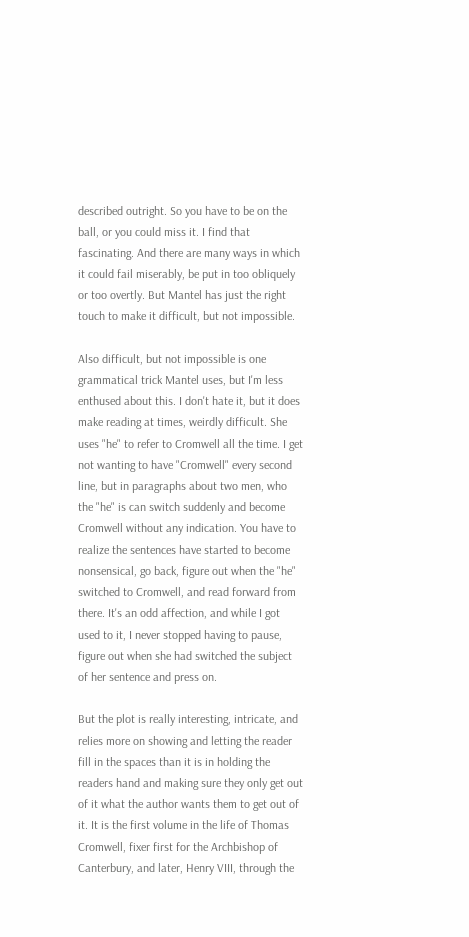described outright. So you have to be on the ball, or you could miss it. I find that fascinating. And there are many ways in which it could fail miserably, be put in too obliquely or too overtly. But Mantel has just the right touch to make it difficult, but not impossible.

Also difficult, but not impossible is one grammatical trick Mantel uses, but I'm less enthused about this. I don't hate it, but it does make reading at times, weirdly difficult. She uses "he" to refer to Cromwell all the time. I get not wanting to have "Cromwell" every second line, but in paragraphs about two men, who the "he" is can switch suddenly and become Cromwell without any indication. You have to realize the sentences have started to become nonsensical, go back, figure out when the "he" switched to Cromwell, and read forward from there. It's an odd affection, and while I got used to it, I never stopped having to pause, figure out when she had switched the subject of her sentence and press on.

But the plot is really interesting, intricate, and relies more on showing and letting the reader fill in the spaces than it is in holding the readers hand and making sure they only get out of it what the author wants them to get out of it. It is the first volume in the life of Thomas Cromwell, fixer first for the Archbishop of Canterbury, and later, Henry VIII, through the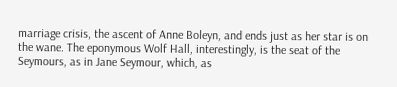marriage crisis, the ascent of Anne Boleyn, and ends just as her star is on the wane. The eponymous Wolf Hall, interestingly, is the seat of the Seymours, as in Jane Seymour, which, as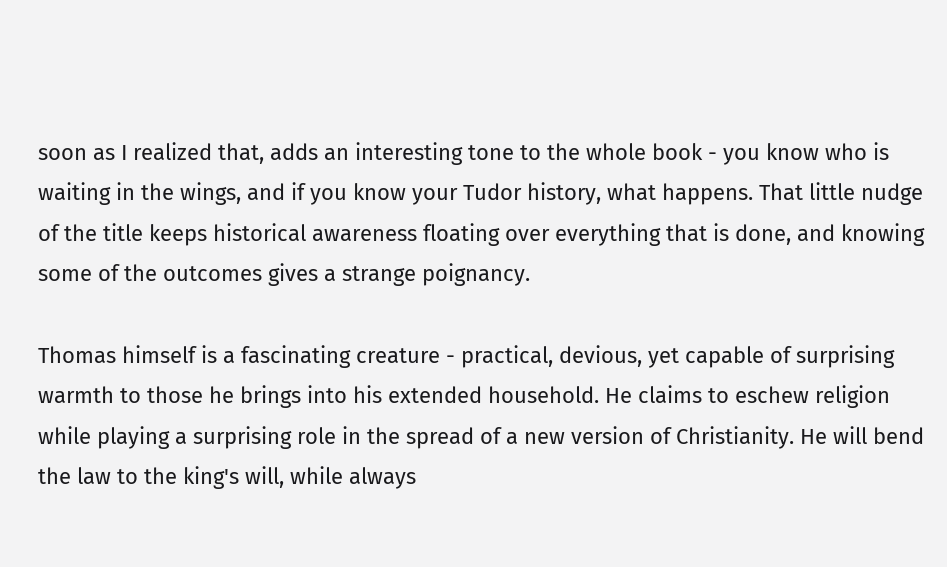soon as I realized that, adds an interesting tone to the whole book - you know who is waiting in the wings, and if you know your Tudor history, what happens. That little nudge of the title keeps historical awareness floating over everything that is done, and knowing some of the outcomes gives a strange poignancy.

Thomas himself is a fascinating creature - practical, devious, yet capable of surprising warmth to those he brings into his extended household. He claims to eschew religion while playing a surprising role in the spread of a new version of Christianity. He will bend the law to the king's will, while always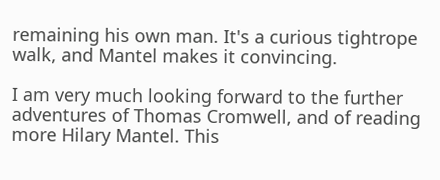remaining his own man. It's a curious tightrope walk, and Mantel makes it convincing.

I am very much looking forward to the further adventures of Thomas Cromwell, and of reading more Hilary Mantel. This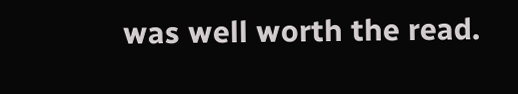was well worth the read.